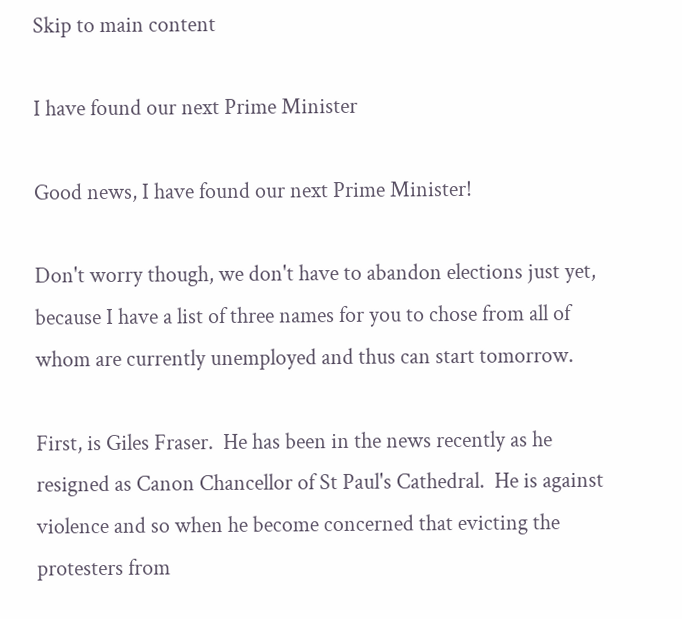Skip to main content

I have found our next Prime Minister

Good news, I have found our next Prime Minister!

Don't worry though, we don't have to abandon elections just yet, because I have a list of three names for you to chose from all of whom are currently unemployed and thus can start tomorrow.

First, is Giles Fraser.  He has been in the news recently as he resigned as Canon Chancellor of St Paul's Cathedral.  He is against violence and so when he become concerned that evicting the protesters from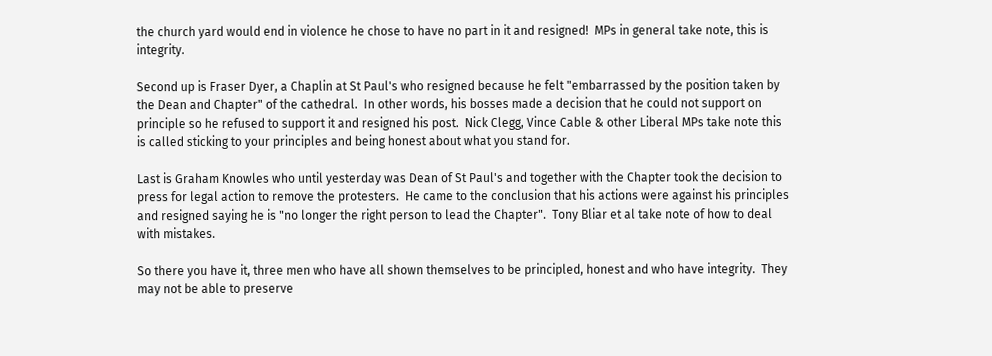the church yard would end in violence he chose to have no part in it and resigned!  MPs in general take note, this is integrity.

Second up is Fraser Dyer, a Chaplin at St Paul's who resigned because he felt "embarrassed by the position taken by the Dean and Chapter" of the cathedral.  In other words, his bosses made a decision that he could not support on principle so he refused to support it and resigned his post.  Nick Clegg, Vince Cable & other Liberal MPs take note this is called sticking to your principles and being honest about what you stand for.

Last is Graham Knowles who until yesterday was Dean of St Paul's and together with the Chapter took the decision to press for legal action to remove the protesters.  He came to the conclusion that his actions were against his principles and resigned saying he is "no longer the right person to lead the Chapter".  Tony Bliar et al take note of how to deal with mistakes.

So there you have it, three men who have all shown themselves to be principled, honest and who have integrity.  They may not be able to preserve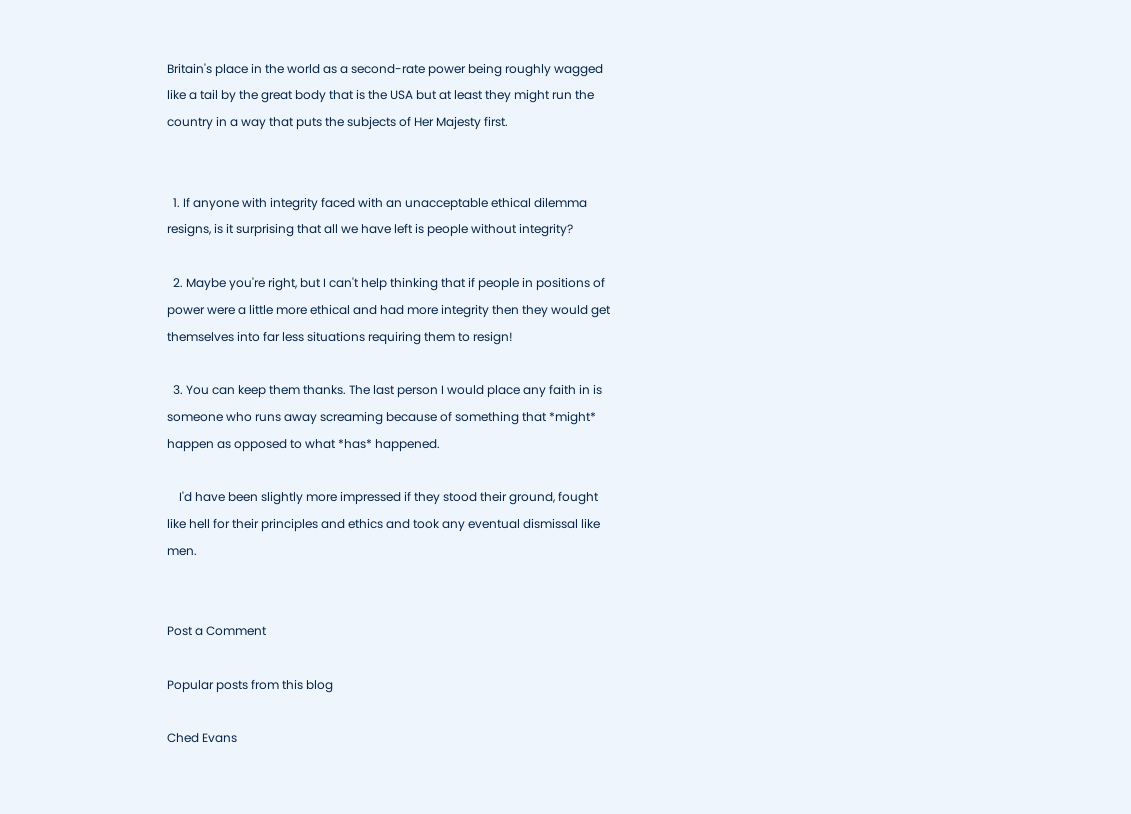Britain's place in the world as a second-rate power being roughly wagged like a tail by the great body that is the USA but at least they might run the country in a way that puts the subjects of Her Majesty first.


  1. If anyone with integrity faced with an unacceptable ethical dilemma resigns, is it surprising that all we have left is people without integrity?

  2. Maybe you're right, but I can't help thinking that if people in positions of power were a little more ethical and had more integrity then they would get themselves into far less situations requiring them to resign!

  3. You can keep them thanks. The last person I would place any faith in is someone who runs away screaming because of something that *might* happen as opposed to what *has* happened.

    I'd have been slightly more impressed if they stood their ground, fought like hell for their principles and ethics and took any eventual dismissal like men.


Post a Comment

Popular posts from this blog

Ched Evans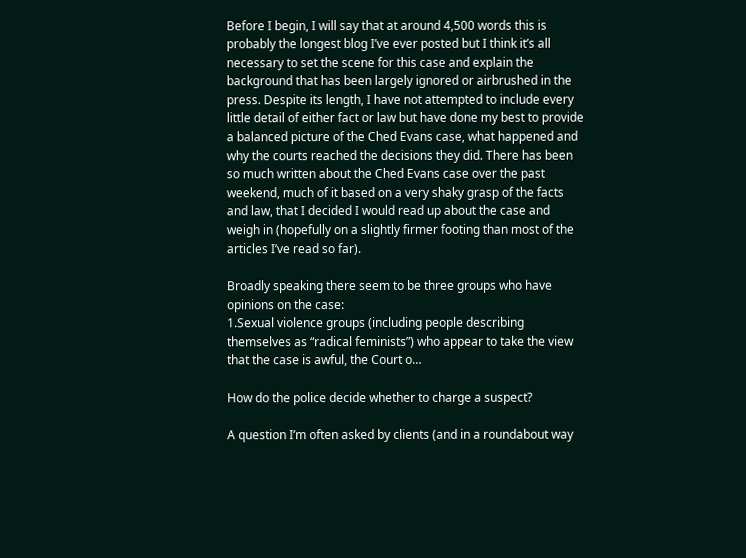Before I begin, I will say that at around 4,500 words this is probably the longest blog I’ve ever posted but I think it’s all necessary to set the scene for this case and explain the background that has been largely ignored or airbrushed in the press. Despite its length, I have not attempted to include every little detail of either fact or law but have done my best to provide a balanced picture of the Ched Evans case, what happened and why the courts reached the decisions they did. There has been so much written about the Ched Evans case over the past weekend, much of it based on a very shaky grasp of the facts and law, that I decided I would read up about the case and weigh in (hopefully on a slightly firmer footing than most of the articles I’ve read so far).

Broadly speaking there seem to be three groups who have opinions on the case:
1.Sexual violence groups (including people describing themselves as “radical feminists”) who appear to take the view that the case is awful, the Court o…

How do the police decide whether to charge a suspect?

A question I’m often asked by clients (and in a roundabout way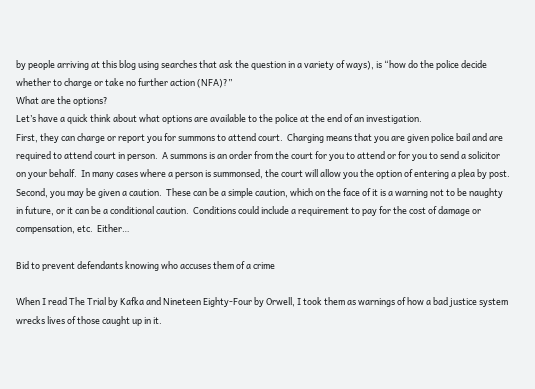by people arriving at this blog using searches that ask the question in a variety of ways), is “how do the police decide whether to charge or take no further action (NFA)?”
What are the options?
Let’s have a quick think about what options are available to the police at the end of an investigation.
First, they can charge or report you for summons to attend court.  Charging means that you are given police bail and are required to attend court in person.  A summons is an order from the court for you to attend or for you to send a solicitor on your behalf.  In many cases where a person is summonsed, the court will allow you the option of entering a plea by post.
Second, you may be given a caution.  These can be a simple caution, which on the face of it is a warning not to be naughty in future, or it can be a conditional caution.  Conditions could include a requirement to pay for the cost of damage or compensation, etc.  Either…

Bid to prevent defendants knowing who accuses them of a crime

When I read The Trial by Kafka and Nineteen Eighty-Four by Orwell, I took them as warnings of how a bad justice system wrecks lives of those caught up in it.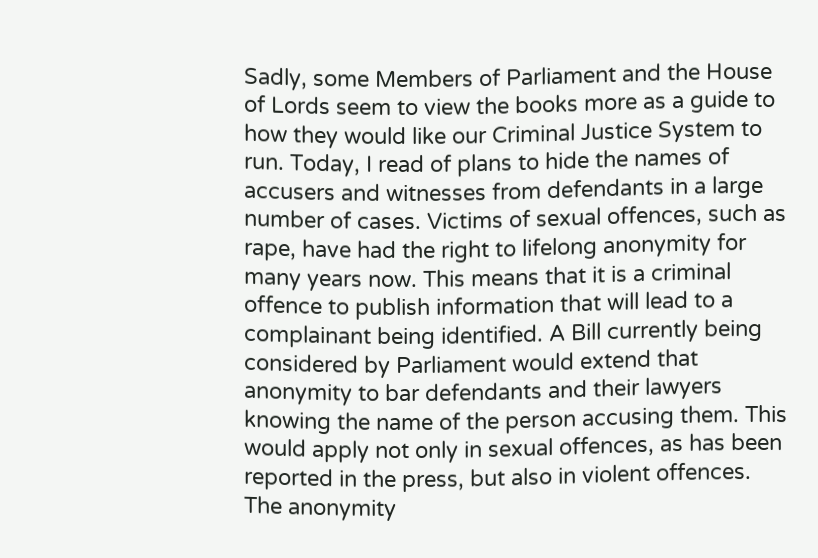Sadly, some Members of Parliament and the House of Lords seem to view the books more as a guide to how they would like our Criminal Justice System to run. Today, I read of plans to hide the names of accusers and witnesses from defendants in a large number of cases. Victims of sexual offences, such as rape, have had the right to lifelong anonymity for many years now. This means that it is a criminal offence to publish information that will lead to a complainant being identified. A Bill currently being considered by Parliament would extend that anonymity to bar defendants and their lawyers knowing the name of the person accusing them. This would apply not only in sexual offences, as has been reported in the press, but also in violent offences.
The anonymity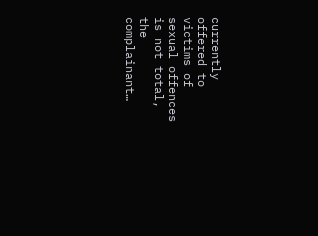currently offered to victims of sexual offences is not total, the complainant…